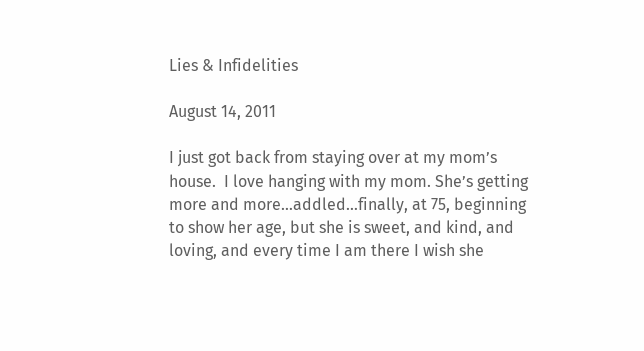Lies & Infidelities

August 14, 2011

I just got back from staying over at my mom’s house.  I love hanging with my mom. She’s getting more and more…addled…finally, at 75, beginning to show her age, but she is sweet, and kind, and loving, and every time I am there I wish she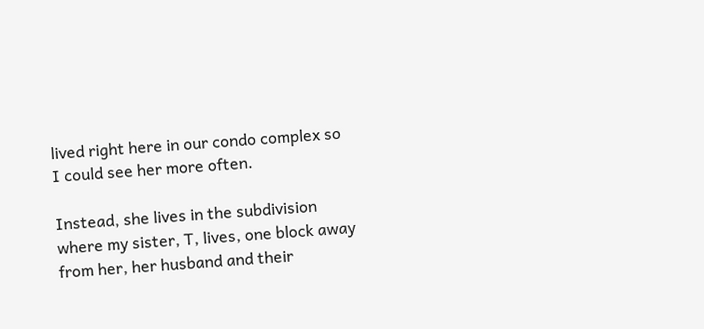lived right here in our condo complex so I could see her more often.

Instead, she lives in the subdivision where my sister, T, lives, one block away from her, her husband and their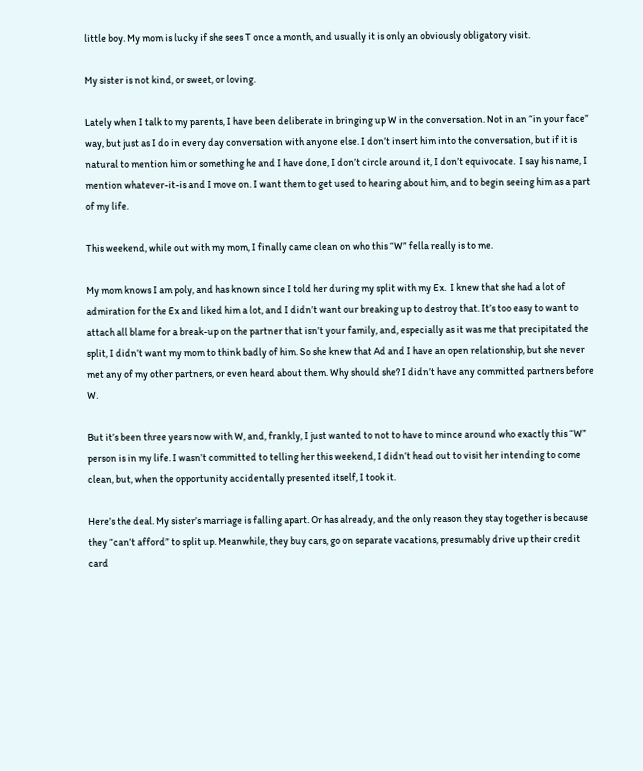little boy. My mom is lucky if she sees T once a month, and usually it is only an obviously obligatory visit.

My sister is not kind, or sweet, or loving.

Lately when I talk to my parents, I have been deliberate in bringing up W in the conversation. Not in an “in your face” way, but just as I do in every day conversation with anyone else. I don’t insert him into the conversation, but if it is natural to mention him or something he and I have done, I don’t circle around it, I don’t equivocate.  I say his name, I mention whatever-it-is and I move on. I want them to get used to hearing about him, and to begin seeing him as a part of my life.

This weekend, while out with my mom, I finally came clean on who this “W” fella really is to me.

My mom knows I am poly, and has known since I told her during my split with my Ex.  I knew that she had a lot of admiration for the Ex and liked him a lot, and I didn’t want our breaking up to destroy that. It’s too easy to want to attach all blame for a break-up on the partner that isn’t your family, and, especially as it was me that precipitated the split, I didn’t want my mom to think badly of him. So she knew that Ad and I have an open relationship, but she never met any of my other partners, or even heard about them. Why should she? I didn’t have any committed partners before W.

But it’s been three years now with W, and, frankly, I just wanted to not to have to mince around who exactly this “W” person is in my life. I wasn’t committed to telling her this weekend, I didn’t head out to visit her intending to come clean, but, when the opportunity accidentally presented itself, I took it.

Here’s the deal. My sister’s marriage is falling apart. Or has already, and the only reason they stay together is because they “can’t afford” to split up. Meanwhile, they buy cars, go on separate vacations, presumably drive up their credit card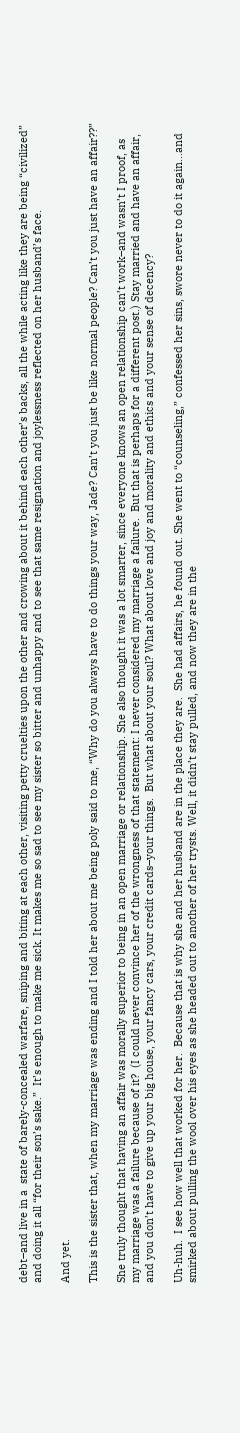debt–and live in a  state of barely-concealed warfare, sniping and biting at each other, visiting petty cruelties upon the other and crowing about it behind each other’s backs, all the while acting like they are being “civilized” and doing it all “for their son’s sake.”  It’s enough to make me sick. It makes me so sad to see my sister so bitter and unhappy and to see that same resignation and joylessness reflected on her husband’s face.

And yet.

This is the sister that, when my marriage was ending and I told her about me being poly said to me, “Why do you always have to do things your way, Jade? Can’t you just be like normal people? Can’t you just have an affair??”

She truly thought that having an affair was morally superior to being in an open marriage or relationship. She also thought it was a lot smarter, since everyone knows an open relationship can’t work–and wasn’t I proof, as my marriage was a failure because of it?  (I could never convince her of the wrongness of that statement: I never considered my marriage a failure.  But that is perhaps for a different post.) Stay married and have an affair, and you don’t have to give up your big house, your fancy cars, your credit cards–your things.  But what about your soul? What about love and joy and morality and ethics and your sense of decency?

Uh-huh.  I see how well that worked for her.  Because that is why she and her husband are in the place they are.  She had affairs, he found out. She went to “counseling,” confessed her sins, swore never to do it again…and smirked about pulling the wool over his eyes as she headed out to another of her trysts. Well, it didn’t stay pulled, and now they are in the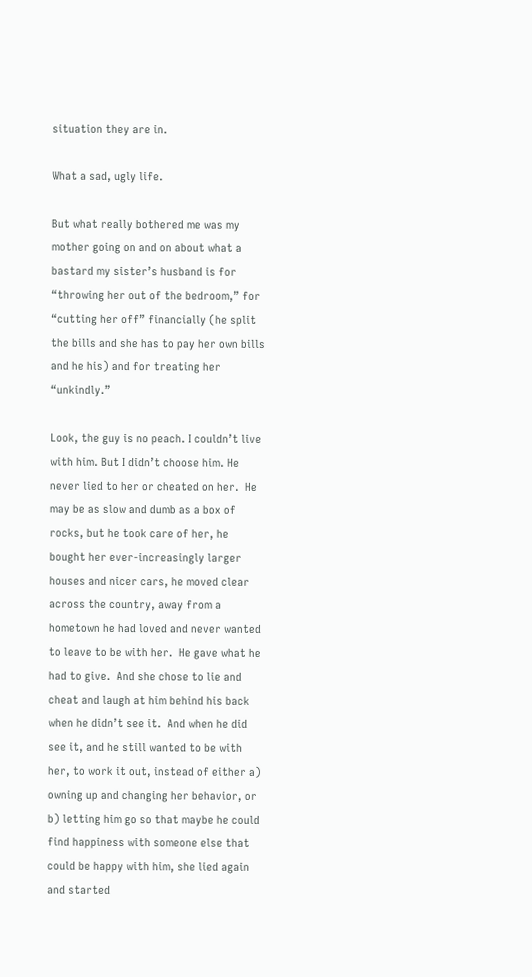situation they are in.

What a sad, ugly life.

But what really bothered me was my mother going on and on about what a bastard my sister’s husband is for “throwing her out of the bedroom,” for “cutting her off” financially (he split the bills and she has to pay her own bills and he his) and for treating her “unkindly.”

Look, the guy is no peach. I couldn’t live with him. But I didn’t choose him. He never lied to her or cheated on her.  He may be as slow and dumb as a box of rocks, but he took care of her, he bought her ever-increasingly larger houses and nicer cars, he moved clear across the country, away from a hometown he had loved and never wanted to leave to be with her.  He gave what he had to give.  And she chose to lie and cheat and laugh at him behind his back when he didn’t see it.  And when he did see it, and he still wanted to be with her, to work it out, instead of either a) owning up and changing her behavior, or b) letting him go so that maybe he could find happiness with someone else that could be happy with him, she lied again and started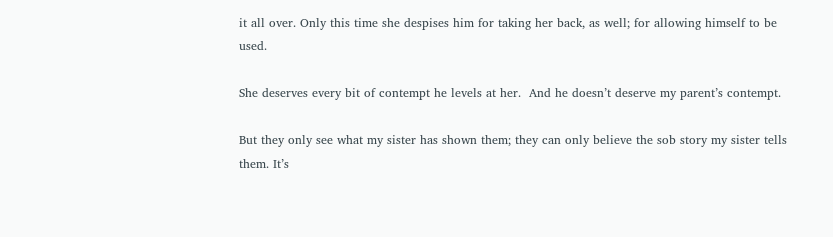it all over. Only this time she despises him for taking her back, as well; for allowing himself to be used.

She deserves every bit of contempt he levels at her.  And he doesn’t deserve my parent’s contempt.

But they only see what my sister has shown them; they can only believe the sob story my sister tells them. It’s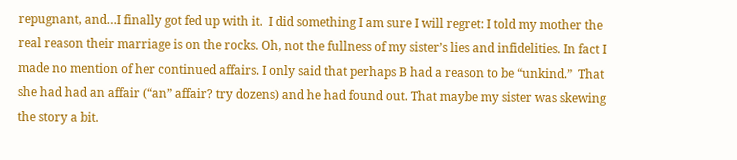repugnant, and…I finally got fed up with it.  I did something I am sure I will regret: I told my mother the real reason their marriage is on the rocks. Oh, not the fullness of my sister’s lies and infidelities. In fact I made no mention of her continued affairs. I only said that perhaps B had a reason to be “unkind.”  That she had had an affair (“an” affair? try dozens) and he had found out. That maybe my sister was skewing the story a bit.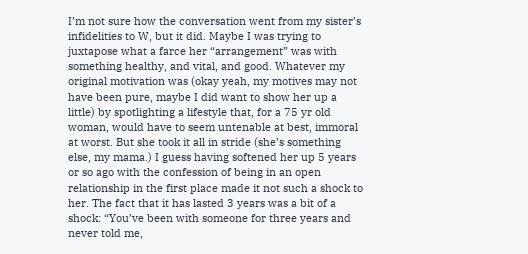I’m not sure how the conversation went from my sister’s infidelities to W, but it did. Maybe I was trying to juxtapose what a farce her “arrangement” was with something healthy, and vital, and good. Whatever my original motivation was (okay yeah, my motives may not have been pure, maybe I did want to show her up a little) by spotlighting a lifestyle that, for a 75 yr old woman, would have to seem untenable at best, immoral at worst. But she took it all in stride (she’s something else, my mama.) I guess having softened her up 5 years or so ago with the confession of being in an open relationship in the first place made it not such a shock to her. The fact that it has lasted 3 years was a bit of a shock: “You’ve been with someone for three years and never told me,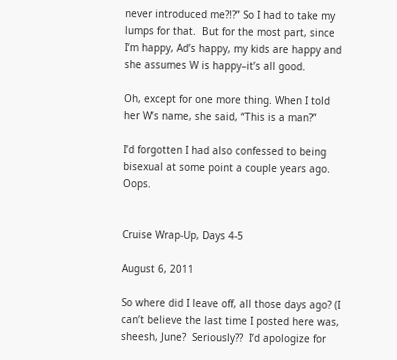never introduced me?!?” So I had to take my lumps for that.  But for the most part, since I’m happy, Ad’s happy, my kids are happy and she assumes W is happy–it’s all good.

Oh, except for one more thing. When I told her W’s name, she said, “This is a man?”

I’d forgotten I had also confessed to being bisexual at some point a couple years ago.  Oops.


Cruise Wrap-Up, Days 4-5

August 6, 2011

So where did I leave off, all those days ago? (I can’t believe the last time I posted here was, sheesh, June?  Seriously??  I’d apologize for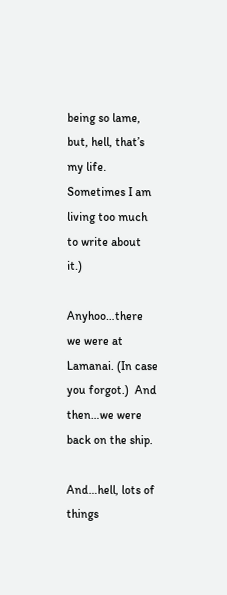being so lame, but, hell, that’s my life. Sometimes I am living too much to write about it.)

Anyhoo…there we were at Lamanai. (In case you forgot.)  And then…we were back on the ship.

And…hell, lots of things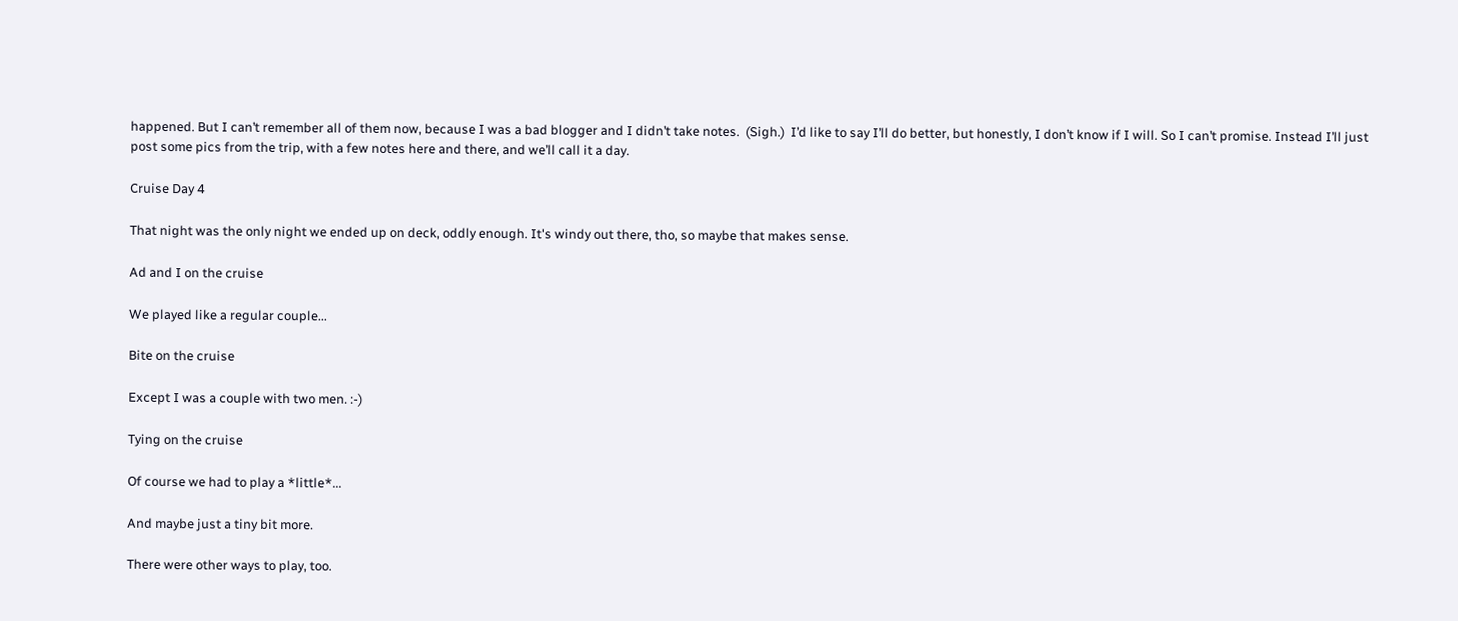happened. But I can’t remember all of them now, because I was a bad blogger and I didn’t take notes.  (Sigh.)  I’d like to say I’ll do better, but honestly, I don’t know if I will. So I can’t promise. Instead I’ll just post some pics from the trip, with a few notes here and there, and we’ll call it a day.

Cruise Day 4

That night was the only night we ended up on deck, oddly enough. It's windy out there, tho, so maybe that makes sense.

Ad and I on the cruise

We played like a regular couple...

Bite on the cruise

Except I was a couple with two men. :-)

Tying on the cruise

Of course we had to play a *little*...

And maybe just a tiny bit more.

There were other ways to play, too.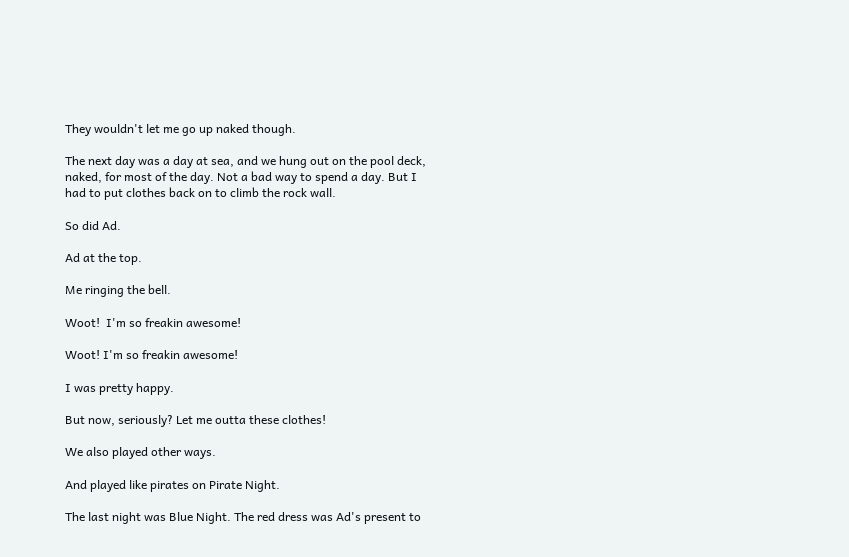They wouldn't let me go up naked though.

The next day was a day at sea, and we hung out on the pool deck, naked, for most of the day. Not a bad way to spend a day. But I had to put clothes back on to climb the rock wall.

So did Ad.

Ad at the top.

Me ringing the bell.

Woot!  I'm so freakin awesome!

Woot! I'm so freakin awesome!

I was pretty happy.

But now, seriously? Let me outta these clothes!

We also played other ways.

And played like pirates on Pirate Night.

The last night was Blue Night. The red dress was Ad's present to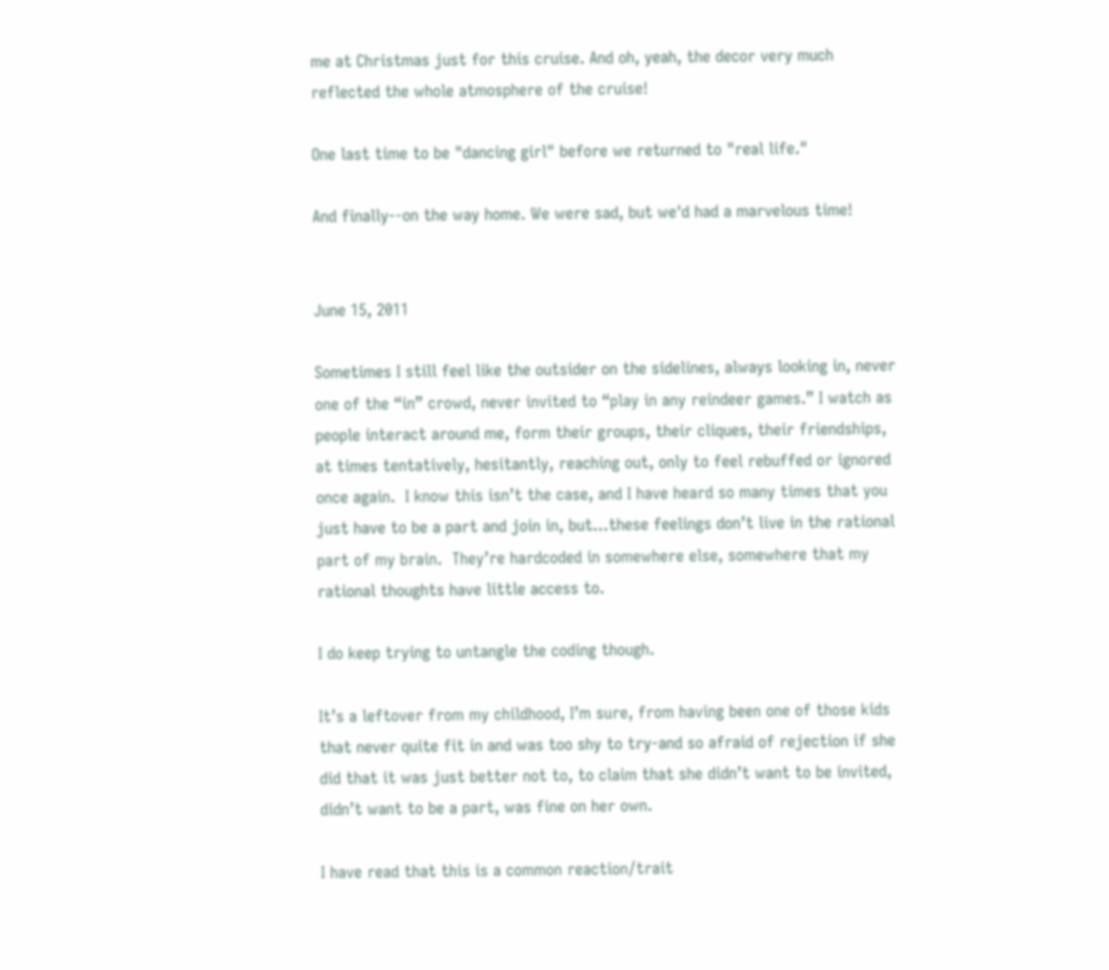me at Christmas just for this cruise. And oh, yeah, the decor very much reflected the whole atmosphere of the cruise!

One last time to be "dancing girl" before we returned to "real life."

And finally--on the way home. We were sad, but we'd had a marvelous time!


June 15, 2011

Sometimes I still feel like the outsider on the sidelines, always looking in, never one of the “in” crowd, never invited to “play in any reindeer games.” I watch as people interact around me, form their groups, their cliques, their friendships, at times tentatively, hesitantly, reaching out, only to feel rebuffed or ignored once again.  I know this isn’t the case, and I have heard so many times that you just have to be a part and join in, but…these feelings don’t live in the rational part of my brain.  They’re hardcoded in somewhere else, somewhere that my rational thoughts have little access to.

I do keep trying to untangle the coding though.

It’s a leftover from my childhood, I’m sure, from having been one of those kids that never quite fit in and was too shy to try-and so afraid of rejection if she did that it was just better not to, to claim that she didn’t want to be invited, didn’t want to be a part, was fine on her own.

I have read that this is a common reaction/trait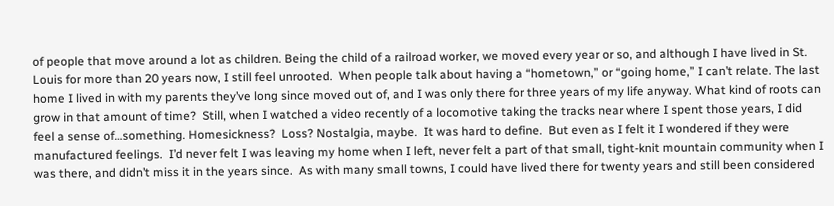of people that move around a lot as children. Being the child of a railroad worker, we moved every year or so, and although I have lived in St. Louis for more than 20 years now, I still feel unrooted.  When people talk about having a “hometown,” or “going home,” I can’t relate. The last home I lived in with my parents they’ve long since moved out of, and I was only there for three years of my life anyway. What kind of roots can grow in that amount of time?  Still, when I watched a video recently of a locomotive taking the tracks near where I spent those years, I did feel a sense of…something. Homesickness?  Loss? Nostalgia, maybe.  It was hard to define.  But even as I felt it I wondered if they were manufactured feelings.  I’d never felt I was leaving my home when I left, never felt a part of that small, tight-knit mountain community when I was there, and didn’t miss it in the years since.  As with many small towns, I could have lived there for twenty years and still been considered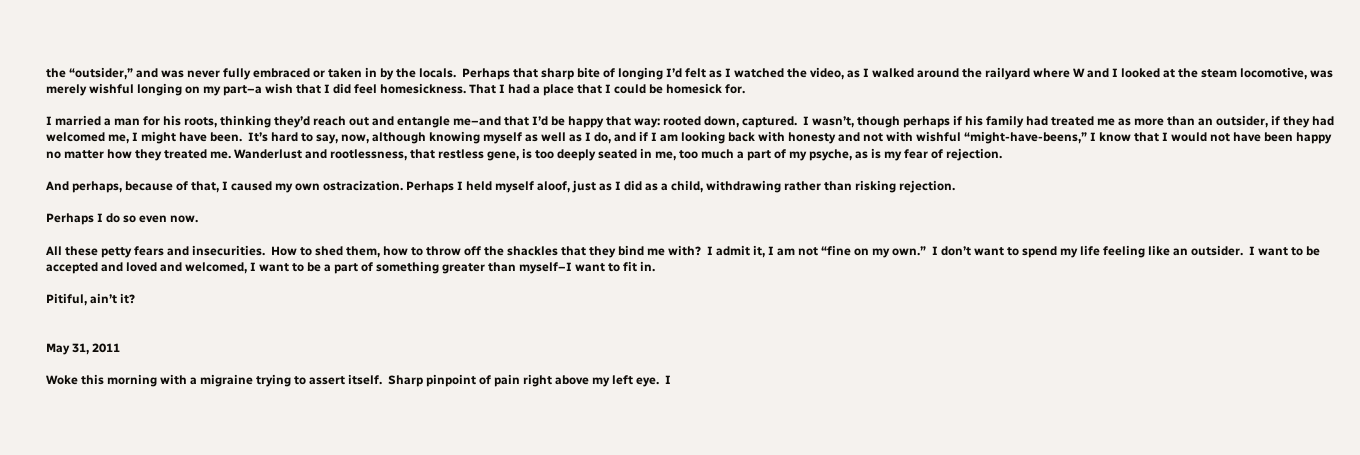the “outsider,” and was never fully embraced or taken in by the locals.  Perhaps that sharp bite of longing I’d felt as I watched the video, as I walked around the railyard where W and I looked at the steam locomotive, was merely wishful longing on my part–a wish that I did feel homesickness. That I had a place that I could be homesick for.

I married a man for his roots, thinking they’d reach out and entangle me–and that I’d be happy that way: rooted down, captured.  I wasn’t, though perhaps if his family had treated me as more than an outsider, if they had welcomed me, I might have been.  It’s hard to say, now, although knowing myself as well as I do, and if I am looking back with honesty and not with wishful “might-have-beens,” I know that I would not have been happy no matter how they treated me. Wanderlust and rootlessness, that restless gene, is too deeply seated in me, too much a part of my psyche, as is my fear of rejection.

And perhaps, because of that, I caused my own ostracization. Perhaps I held myself aloof, just as I did as a child, withdrawing rather than risking rejection.

Perhaps I do so even now.

All these petty fears and insecurities.  How to shed them, how to throw off the shackles that they bind me with?  I admit it, I am not “fine on my own.”  I don’t want to spend my life feeling like an outsider.  I want to be accepted and loved and welcomed, I want to be a part of something greater than myself–I want to fit in.

Pitiful, ain’t it?


May 31, 2011

Woke this morning with a migraine trying to assert itself.  Sharp pinpoint of pain right above my left eye.  I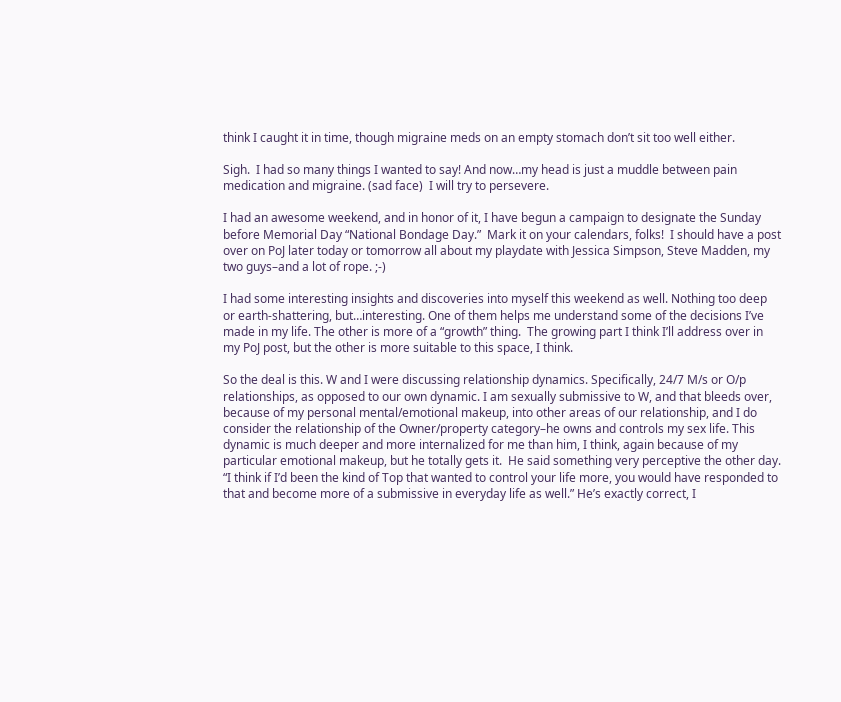think I caught it in time, though migraine meds on an empty stomach don’t sit too well either.

Sigh.  I had so many things I wanted to say! And now…my head is just a muddle between pain medication and migraine. (sad face)  I will try to persevere.

I had an awesome weekend, and in honor of it, I have begun a campaign to designate the Sunday before Memorial Day “National Bondage Day.”  Mark it on your calendars, folks!  I should have a post over on PoJ later today or tomorrow all about my playdate with Jessica Simpson, Steve Madden, my two guys–and a lot of rope. ;-)

I had some interesting insights and discoveries into myself this weekend as well. Nothing too deep or earth-shattering, but…interesting. One of them helps me understand some of the decisions I’ve made in my life. The other is more of a “growth” thing.  The growing part I think I’ll address over in my PoJ post, but the other is more suitable to this space, I think.

So the deal is this. W and I were discussing relationship dynamics. Specifically, 24/7 M/s or O/p relationships, as opposed to our own dynamic. I am sexually submissive to W, and that bleeds over, because of my personal mental/emotional makeup, into other areas of our relationship, and I do consider the relationship of the Owner/property category–he owns and controls my sex life. This dynamic is much deeper and more internalized for me than him, I think, again because of my particular emotional makeup, but he totally gets it.  He said something very perceptive the other day. “I think if I’d been the kind of Top that wanted to control your life more, you would have responded to that and become more of a submissive in everyday life as well.” He’s exactly correct, I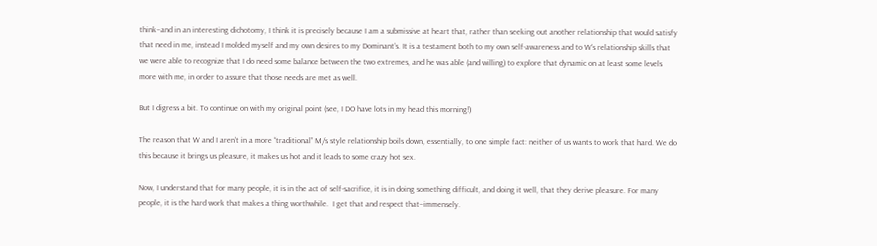think–and in an interesting dichotomy, I think it is precisely because I am a submissive at heart that, rather than seeking out another relationship that would satisfy that need in me, instead I molded myself and my own desires to my Dominant’s. It is a testament both to my own self-awareness and to W’s relationship skills that we were able to recognize that I do need some balance between the two extremes, and he was able (and willing) to explore that dynamic on at least some levels more with me, in order to assure that those needs are met as well.

But I digress a bit. To continue on with my original point (see, I DO have lots in my head this morning!)

The reason that W and I aren’t in a more “traditional” M/s style relationship boils down, essentially, to one simple fact: neither of us wants to work that hard. We do this because it brings us pleasure, it makes us hot and it leads to some crazy hot sex.

Now, I understand that for many people, it is in the act of self-sacrifice, it is in doing something difficult, and doing it well, that they derive pleasure. For many people, it is the hard work that makes a thing worthwhile.  I get that and respect that–immensely.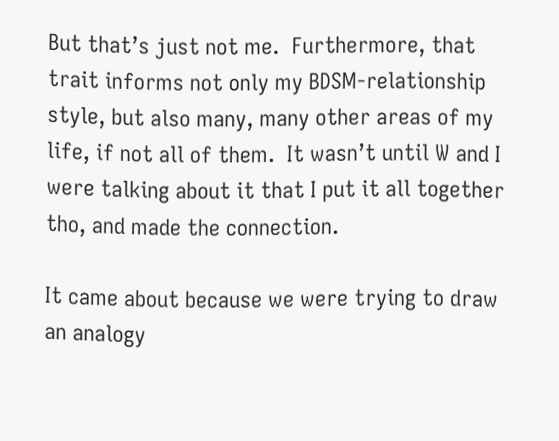But that’s just not me.  Furthermore, that trait informs not only my BDSM-relationship style, but also many, many other areas of my life, if not all of them.  It wasn’t until W and I were talking about it that I put it all together tho, and made the connection.

It came about because we were trying to draw an analogy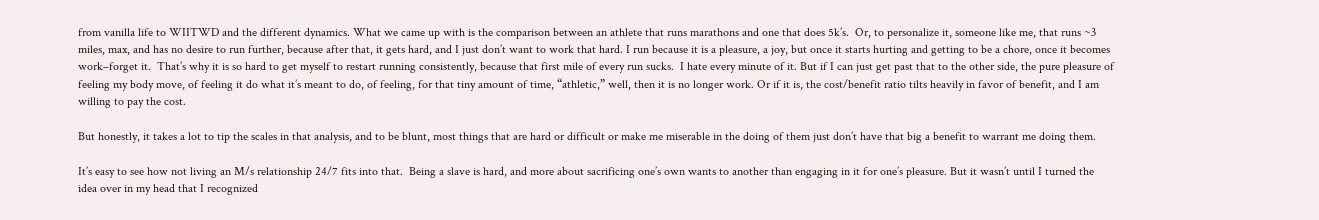from vanilla life to WIITWD and the different dynamics. What we came up with is the comparison between an athlete that runs marathons and one that does 5k’s.  Or, to personalize it, someone like me, that runs ~3 miles, max, and has no desire to run further, because after that, it gets hard, and I just don’t want to work that hard. I run because it is a pleasure, a joy, but once it starts hurting and getting to be a chore, once it becomes work–forget it.  That’s why it is so hard to get myself to restart running consistently, because that first mile of every run sucks.  I hate every minute of it. But if I can just get past that to the other side, the pure pleasure of feeling my body move, of feeling it do what it’s meant to do, of feeling, for that tiny amount of time, “athletic,” well, then it is no longer work. Or if it is, the cost/benefit ratio tilts heavily in favor of benefit, and I am willing to pay the cost.

But honestly, it takes a lot to tip the scales in that analysis, and to be blunt, most things that are hard or difficult or make me miserable in the doing of them just don’t have that big a benefit to warrant me doing them.

It’s easy to see how not living an M/s relationship 24/7 fits into that.  Being a slave is hard, and more about sacrificing one’s own wants to another than engaging in it for one’s pleasure. But it wasn’t until I turned the idea over in my head that I recognized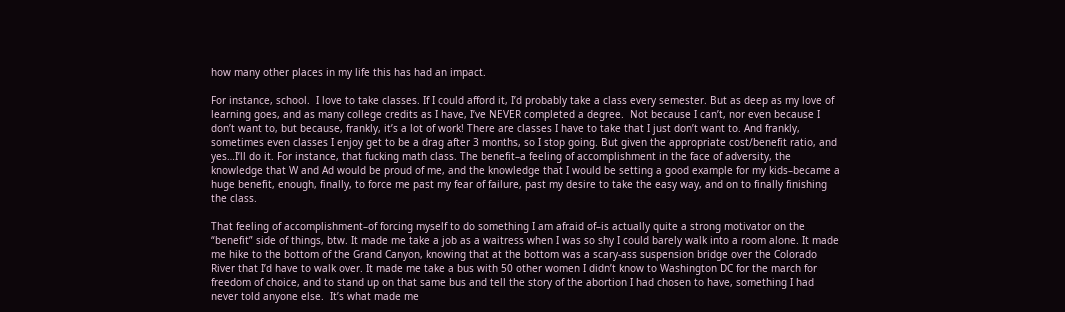how many other places in my life this has had an impact.

For instance, school.  I love to take classes. If I could afford it, I’d probably take a class every semester. But as deep as my love of learning goes, and as many college credits as I have, I’ve NEVER completed a degree.  Not because I can’t, nor even because I don’t want to, but because, frankly, it’s a lot of work! There are classes I have to take that I just don’t want to. And frankly, sometimes even classes I enjoy get to be a drag after 3 months, so I stop going. But given the appropriate cost/benefit ratio, and yes…I’ll do it. For instance, that fucking math class. The benefit–a feeling of accomplishment in the face of adversity, the knowledge that W and Ad would be proud of me, and the knowledge that I would be setting a good example for my kids–became a huge benefit, enough, finally, to force me past my fear of failure, past my desire to take the easy way, and on to finally finishing the class.

That feeling of accomplishment–of forcing myself to do something I am afraid of–is actually quite a strong motivator on the “benefit” side of things, btw. It made me take a job as a waitress when I was so shy I could barely walk into a room alone. It made me hike to the bottom of the Grand Canyon, knowing that at the bottom was a scary-ass suspension bridge over the Colorado River that I’d have to walk over. It made me take a bus with 50 other women I didn’t know to Washington DC for the march for freedom of choice, and to stand up on that same bus and tell the story of the abortion I had chosen to have, something I had never told anyone else.  It’s what made me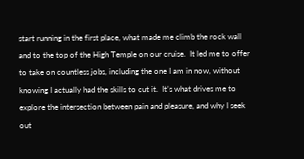start running in the first place, what made me climb the rock wall and to the top of the High Temple on our cruise.  It led me to offer to take on countless jobs, including the one I am in now, without knowing I actually had the skills to cut it.  It’s what drives me to explore the intersection between pain and pleasure, and why I seek out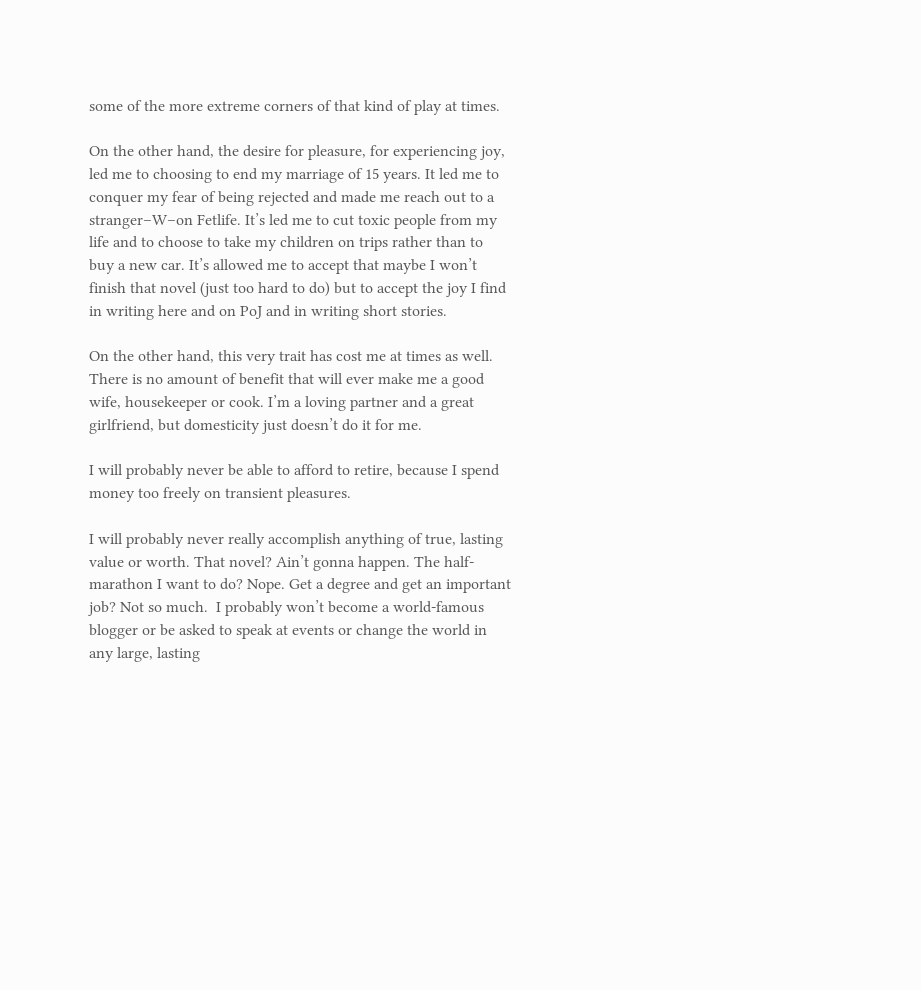some of the more extreme corners of that kind of play at times.

On the other hand, the desire for pleasure, for experiencing joy, led me to choosing to end my marriage of 15 years. It led me to conquer my fear of being rejected and made me reach out to a stranger–W–on Fetlife. It’s led me to cut toxic people from my life and to choose to take my children on trips rather than to buy a new car. It’s allowed me to accept that maybe I won’t finish that novel (just too hard to do) but to accept the joy I find in writing here and on PoJ and in writing short stories.

On the other hand, this very trait has cost me at times as well. There is no amount of benefit that will ever make me a good wife, housekeeper or cook. I’m a loving partner and a great girlfriend, but domesticity just doesn’t do it for me.

I will probably never be able to afford to retire, because I spend money too freely on transient pleasures.

I will probably never really accomplish anything of true, lasting value or worth. That novel? Ain’t gonna happen. The half-marathon I want to do? Nope. Get a degree and get an important job? Not so much.  I probably won’t become a world-famous blogger or be asked to speak at events or change the world in any large, lasting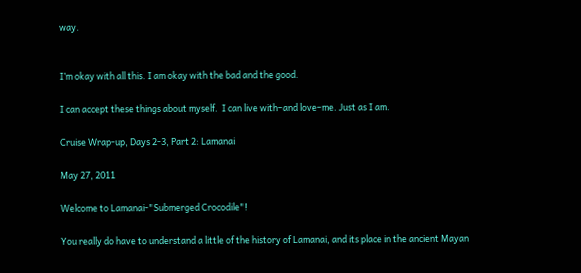way.


I’m okay with all this. I am okay with the bad and the good.

I can accept these things about myself.  I can live with–and love–me. Just as I am.

Cruise Wrap-up, Days 2-3, Part 2: Lamanai

May 27, 2011

Welcome to Lamanai-"Submerged Crocodile"!

You really do have to understand a little of the history of Lamanai, and its place in the ancient Mayan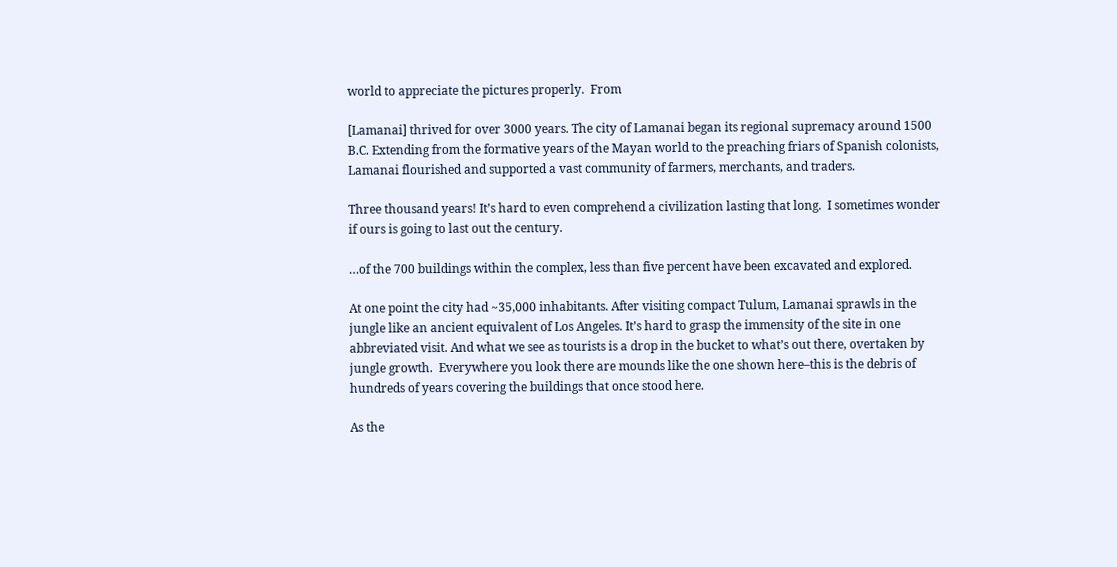world to appreciate the pictures properly.  From

[Lamanai] thrived for over 3000 years. The city of Lamanai began its regional supremacy around 1500 B.C. Extending from the formative years of the Mayan world to the preaching friars of Spanish colonists, Lamanai flourished and supported a vast community of farmers, merchants, and traders.

Three thousand years! It’s hard to even comprehend a civilization lasting that long.  I sometimes wonder if ours is going to last out the century.

…of the 700 buildings within the complex, less than five percent have been excavated and explored.

At one point the city had ~35,000 inhabitants. After visiting compact Tulum, Lamanai sprawls in the jungle like an ancient equivalent of Los Angeles. It’s hard to grasp the immensity of the site in one abbreviated visit. And what we see as tourists is a drop in the bucket to what’s out there, overtaken by jungle growth.  Everywhere you look there are mounds like the one shown here–this is the debris of hundreds of years covering the buildings that once stood here.

As the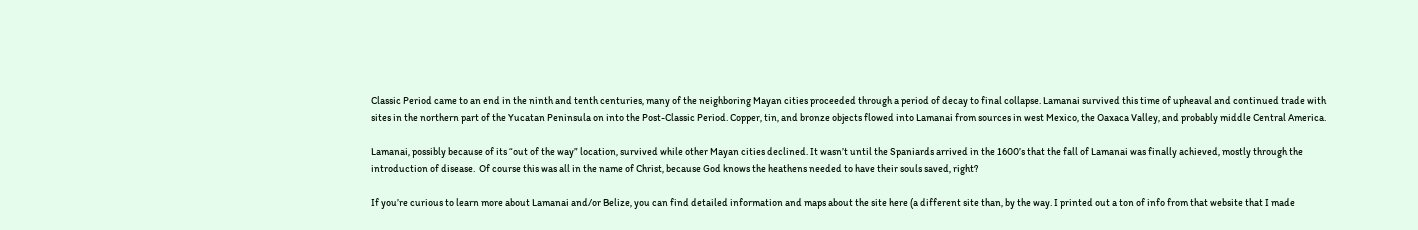Classic Period came to an end in the ninth and tenth centuries, many of the neighboring Mayan cities proceeded through a period of decay to final collapse. Lamanai survived this time of upheaval and continued trade with sites in the northern part of the Yucatan Peninsula on into the Post-Classic Period. Copper, tin, and bronze objects flowed into Lamanai from sources in west Mexico, the Oaxaca Valley, and probably middle Central America.

Lamanai, possibly because of its “out of the way” location, survived while other Mayan cities declined. It wasn’t until the Spaniards arrived in the 1600’s that the fall of Lamanai was finally achieved, mostly through the introduction of disease.  Of course this was all in the name of Christ, because God knows the heathens needed to have their souls saved, right?

If you’re curious to learn more about Lamanai and/or Belize, you can find detailed information and maps about the site here (a different site than, by the way. I printed out a ton of info from that website that I made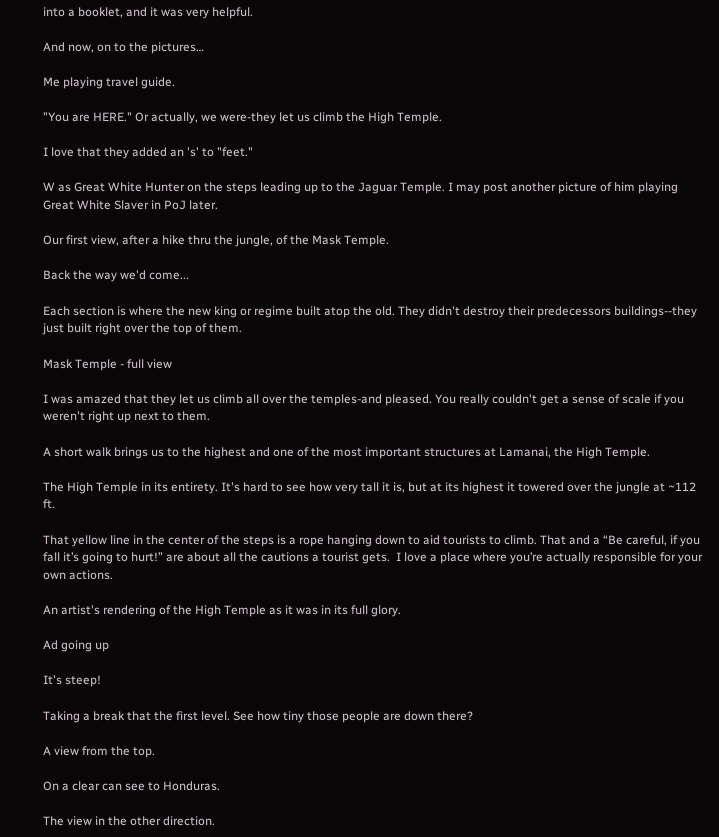into a booklet, and it was very helpful.

And now, on to the pictures…

Me playing travel guide.

"You are HERE." Or actually, we were-they let us climb the High Temple.

I love that they added an 's' to "feet."

W as Great White Hunter on the steps leading up to the Jaguar Temple. I may post another picture of him playing Great White Slaver in PoJ later.

Our first view, after a hike thru the jungle, of the Mask Temple.

Back the way we'd come...

Each section is where the new king or regime built atop the old. They didn't destroy their predecessors buildings--they just built right over the top of them.

Mask Temple - full view

I was amazed that they let us climb all over the temples-and pleased. You really couldn't get a sense of scale if you weren't right up next to them.

A short walk brings us to the highest and one of the most important structures at Lamanai, the High Temple.

The High Temple in its entirety. It's hard to see how very tall it is, but at its highest it towered over the jungle at ~112 ft.

That yellow line in the center of the steps is a rope hanging down to aid tourists to climb. That and a “Be careful, if you fall it’s going to hurt!” are about all the cautions a tourist gets.  I love a place where you’re actually responsible for your own actions.

An artist's rendering of the High Temple as it was in its full glory.

Ad going up

It's steep!

Taking a break that the first level. See how tiny those people are down there?

A view from the top.

On a clear can see to Honduras.

The view in the other direction.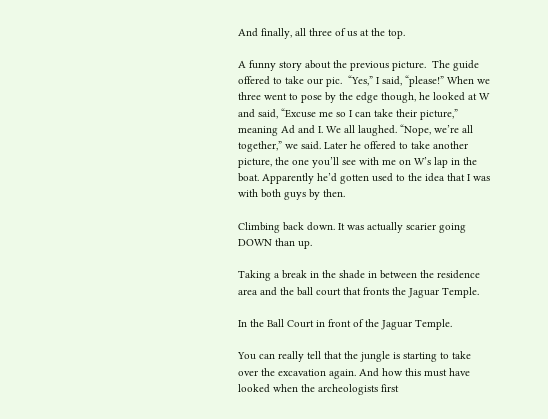And finally, all three of us at the top.

A funny story about the previous picture.  The guide offered to take our pic.  “Yes,” I said, “please!” When we three went to pose by the edge though, he looked at W and said, “Excuse me so I can take their picture,” meaning Ad and I. We all laughed. “Nope, we’re all together,” we said. Later he offered to take another picture, the one you’ll see with me on W’s lap in the boat. Apparently he’d gotten used to the idea that I was with both guys by then.

Climbing back down. It was actually scarier going DOWN than up.

Taking a break in the shade in between the residence area and the ball court that fronts the Jaguar Temple.

In the Ball Court in front of the Jaguar Temple.

You can really tell that the jungle is starting to take over the excavation again. And how this must have looked when the archeologists first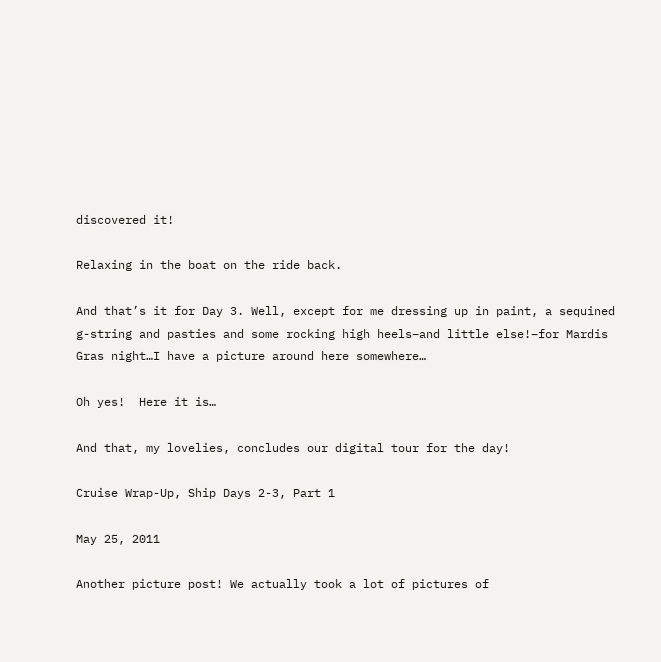discovered it!

Relaxing in the boat on the ride back.

And that’s it for Day 3. Well, except for me dressing up in paint, a sequined g-string and pasties and some rocking high heels–and little else!–for Mardis Gras night…I have a picture around here somewhere…

Oh yes!  Here it is…

And that, my lovelies, concludes our digital tour for the day!

Cruise Wrap-Up, Ship Days 2-3, Part 1

May 25, 2011

Another picture post! We actually took a lot of pictures of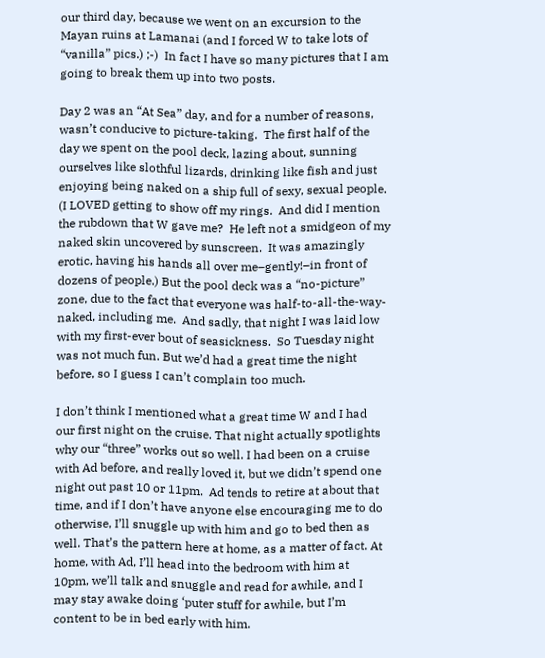our third day, because we went on an excursion to the Mayan ruins at Lamanai (and I forced W to take lots of “vanilla” pics.) ;-)  In fact I have so many pictures that I am going to break them up into two posts.

Day 2 was an “At Sea” day, and for a number of reasons, wasn’t conducive to picture-taking.  The first half of the day we spent on the pool deck, lazing about, sunning ourselves like slothful lizards, drinking like fish and just enjoying being naked on a ship full of sexy, sexual people.  (I LOVED getting to show off my rings.  And did I mention the rubdown that W gave me?  He left not a smidgeon of my naked skin uncovered by sunscreen.  It was amazingly erotic, having his hands all over me–gently!–in front of dozens of people.) But the pool deck was a “no-picture” zone, due to the fact that everyone was half-to-all-the-way-naked, including me.  And sadly, that night I was laid low with my first-ever bout of seasickness.  So Tuesday night was not much fun. But we’d had a great time the night before, so I guess I can’t complain too much.

I don’t think I mentioned what a great time W and I had our first night on the cruise. That night actually spotlights why our “three” works out so well. I had been on a cruise with Ad before, and really loved it, but we didn’t spend one night out past 10 or 11pm.  Ad tends to retire at about that time, and if I don’t have anyone else encouraging me to do otherwise, I’ll snuggle up with him and go to bed then as well. That’s the pattern here at home, as a matter of fact. At home, with Ad, I’ll head into the bedroom with him at 10pm, we’ll talk and snuggle and read for awhile, and I may stay awake doing ‘puter stuff for awhile, but I’m content to be in bed early with him.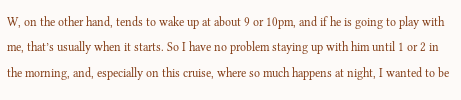W, on the other hand, tends to wake up at about 9 or 10pm, and if he is going to play with me, that’s usually when it starts. So I have no problem staying up with him until 1 or 2 in the morning, and, especially on this cruise, where so much happens at night, I wanted to be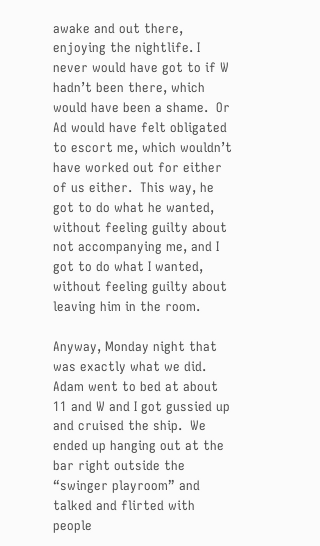awake and out there, enjoying the nightlife. I never would have got to if W hadn’t been there, which would have been a shame.  Or Ad would have felt obligated to escort me, which wouldn’t have worked out for either of us either.  This way, he got to do what he wanted, without feeling guilty about not accompanying me, and I got to do what I wanted, without feeling guilty about leaving him in the room.

Anyway, Monday night that was exactly what we did.  Adam went to bed at about 11 and W and I got gussied up and cruised the ship.  We ended up hanging out at the bar right outside the “swinger playroom” and talked and flirted with people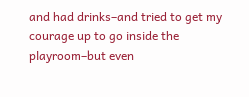and had drinks–and tried to get my courage up to go inside the playroom–but even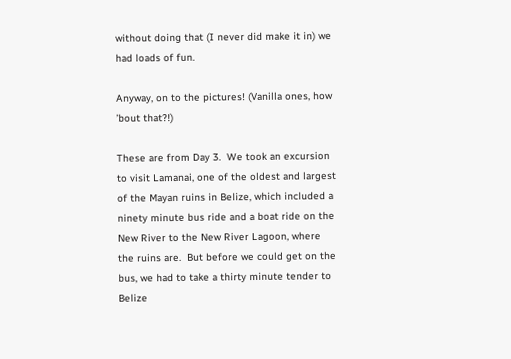without doing that (I never did make it in) we had loads of fun.

Anyway, on to the pictures! (Vanilla ones, how ’bout that?!)

These are from Day 3.  We took an excursion to visit Lamanai, one of the oldest and largest of the Mayan ruins in Belize, which included a ninety minute bus ride and a boat ride on the New River to the New River Lagoon, where the ruins are.  But before we could get on the bus, we had to take a thirty minute tender to Belize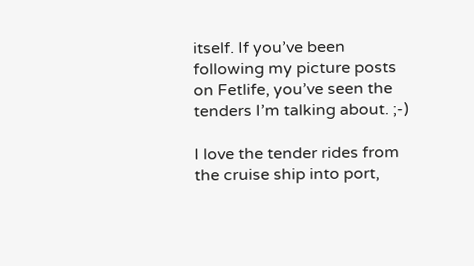itself. If you’ve been following my picture posts on Fetlife, you’ve seen the tenders I’m talking about. ;-)

I love the tender rides from the cruise ship into port,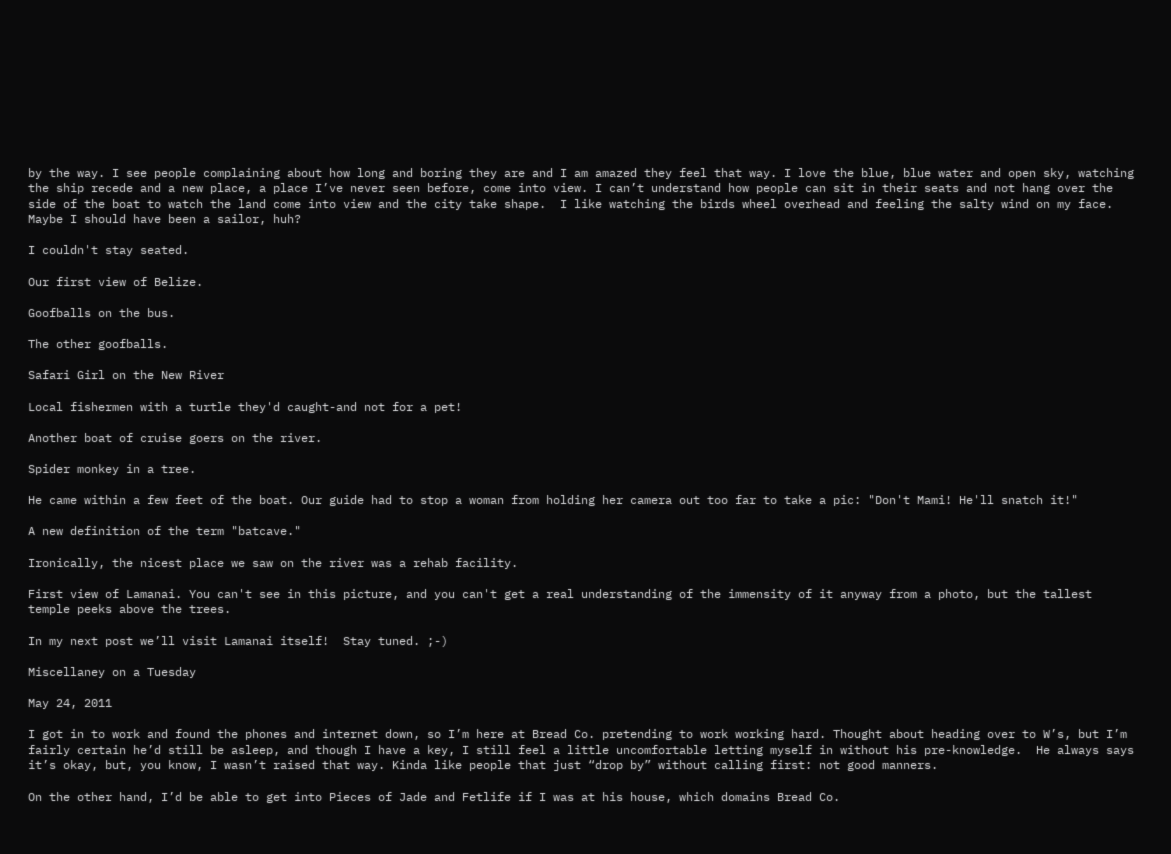by the way. I see people complaining about how long and boring they are and I am amazed they feel that way. I love the blue, blue water and open sky, watching the ship recede and a new place, a place I’ve never seen before, come into view. I can’t understand how people can sit in their seats and not hang over the side of the boat to watch the land come into view and the city take shape.  I like watching the birds wheel overhead and feeling the salty wind on my face. Maybe I should have been a sailor, huh?

I couldn't stay seated.

Our first view of Belize.

Goofballs on the bus.

The other goofballs.

Safari Girl on the New River

Local fishermen with a turtle they'd caught-and not for a pet!

Another boat of cruise goers on the river.

Spider monkey in a tree.

He came within a few feet of the boat. Our guide had to stop a woman from holding her camera out too far to take a pic: "Don't Mami! He'll snatch it!"

A new definition of the term "batcave."

Ironically, the nicest place we saw on the river was a rehab facility.

First view of Lamanai. You can't see in this picture, and you can't get a real understanding of the immensity of it anyway from a photo, but the tallest temple peeks above the trees.

In my next post we’ll visit Lamanai itself!  Stay tuned. ;-)

Miscellaney on a Tuesday

May 24, 2011

I got in to work and found the phones and internet down, so I’m here at Bread Co. pretending to work working hard. Thought about heading over to W’s, but I’m fairly certain he’d still be asleep, and though I have a key, I still feel a little uncomfortable letting myself in without his pre-knowledge.  He always says it’s okay, but, you know, I wasn’t raised that way. Kinda like people that just “drop by” without calling first: not good manners.

On the other hand, I’d be able to get into Pieces of Jade and Fetlife if I was at his house, which domains Bread Co.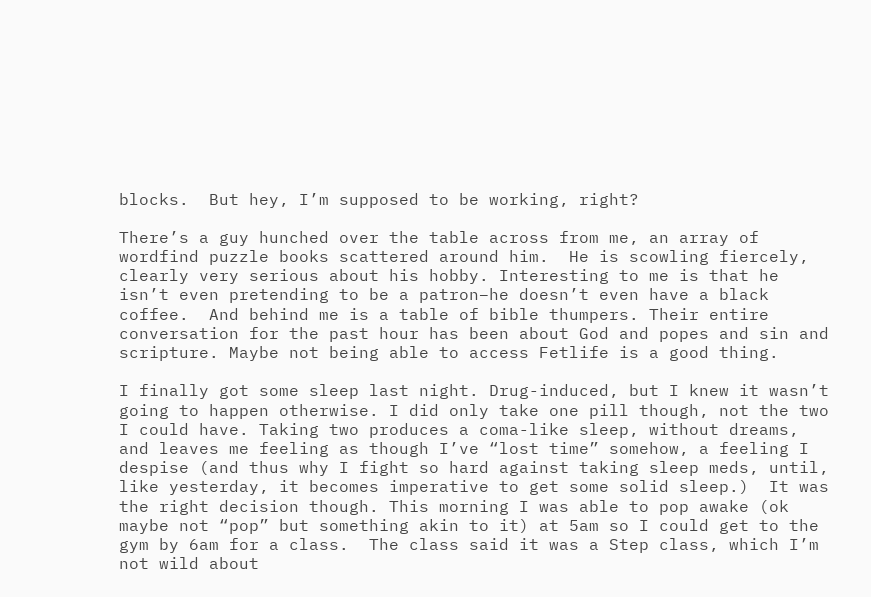blocks.  But hey, I’m supposed to be working, right?

There’s a guy hunched over the table across from me, an array of wordfind puzzle books scattered around him.  He is scowling fiercely, clearly very serious about his hobby. Interesting to me is that he isn’t even pretending to be a patron–he doesn’t even have a black coffee.  And behind me is a table of bible thumpers. Their entire conversation for the past hour has been about God and popes and sin and scripture. Maybe not being able to access Fetlife is a good thing.

I finally got some sleep last night. Drug-induced, but I knew it wasn’t going to happen otherwise. I did only take one pill though, not the two I could have. Taking two produces a coma-like sleep, without dreams, and leaves me feeling as though I’ve “lost time” somehow, a feeling I despise (and thus why I fight so hard against taking sleep meds, until, like yesterday, it becomes imperative to get some solid sleep.)  It was the right decision though. This morning I was able to pop awake (ok maybe not “pop” but something akin to it) at 5am so I could get to the gym by 6am for a class.  The class said it was a Step class, which I’m not wild about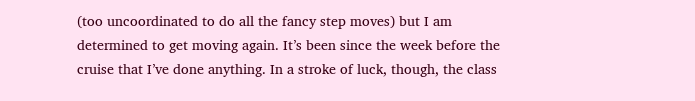(too uncoordinated to do all the fancy step moves) but I am determined to get moving again. It’s been since the week before the cruise that I’ve done anything. In a stroke of luck, though, the class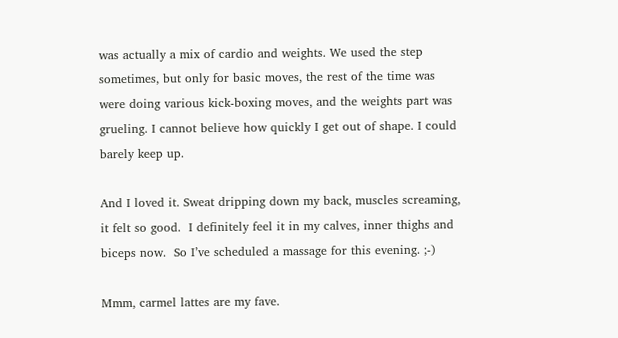was actually a mix of cardio and weights. We used the step sometimes, but only for basic moves, the rest of the time was were doing various kick-boxing moves, and the weights part was grueling. I cannot believe how quickly I get out of shape. I could barely keep up.

And I loved it. Sweat dripping down my back, muscles screaming, it felt so good.  I definitely feel it in my calves, inner thighs and biceps now.  So I’ve scheduled a massage for this evening. ;-)

Mmm, carmel lattes are my fave.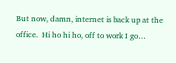But now, damn, internet is back up at the office.  Hi ho hi ho, off to work I go…